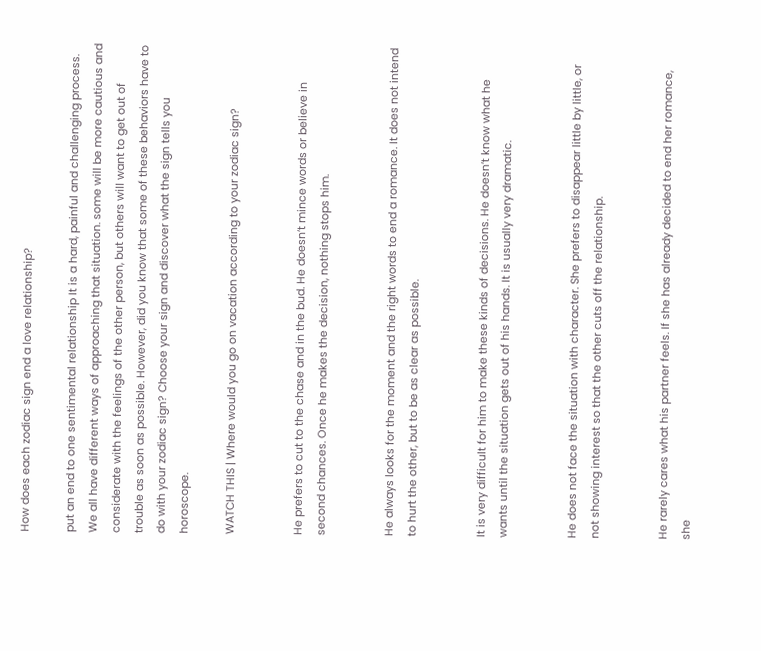How does each zodiac sign end a love relationship?

put an end to one sentimental relationship It is a hard, painful and challenging process. We all have different ways of approaching that situation. some will be more cautious and considerate with the feelings of the other person, but others will want to get out of trouble as soon as possible. However, did you know that some of these behaviors have to do with your zodiac sign? Choose your sign and discover what the sign tells you horoscope.

WATCH THIS | Where would you go on vacation according to your zodiac sign?


He prefers to cut to the chase and in the bud. He doesn’t mince words or believe in second chances. Once he makes the decision, nothing stops him.


He always looks for the moment and the right words to end a romance. It does not intend to hurt the other, but to be as clear as possible.


It is very difficult for him to make these kinds of decisions. He doesn’t know what he wants until the situation gets out of his hands. It is usually very dramatic.


He does not face the situation with character. She prefers to disappear little by little, or not showing interest so that the other cuts off the relationship.


He rarely cares what his partner feels. If she has already decided to end her romance, she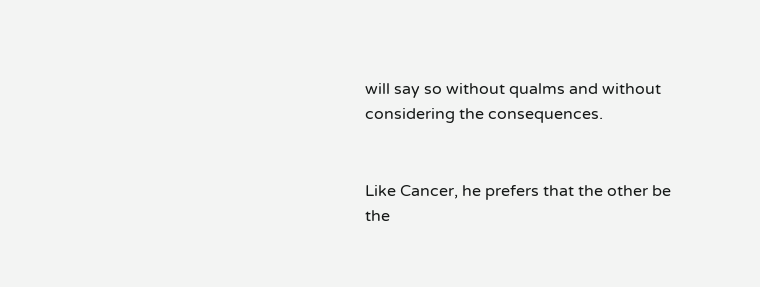will say so without qualms and without considering the consequences.


Like Cancer, he prefers that the other be the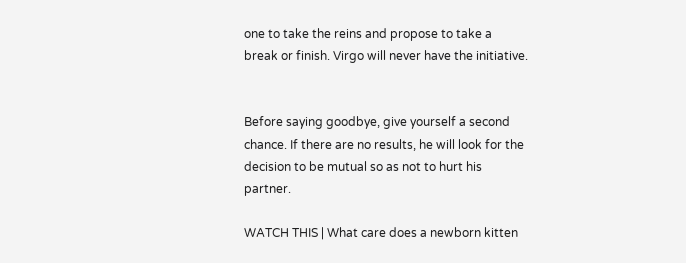one to take the reins and propose to take a break or finish. Virgo will never have the initiative.


Before saying goodbye, give yourself a second chance. If there are no results, he will look for the decision to be mutual so as not to hurt his partner.

WATCH THIS | What care does a newborn kitten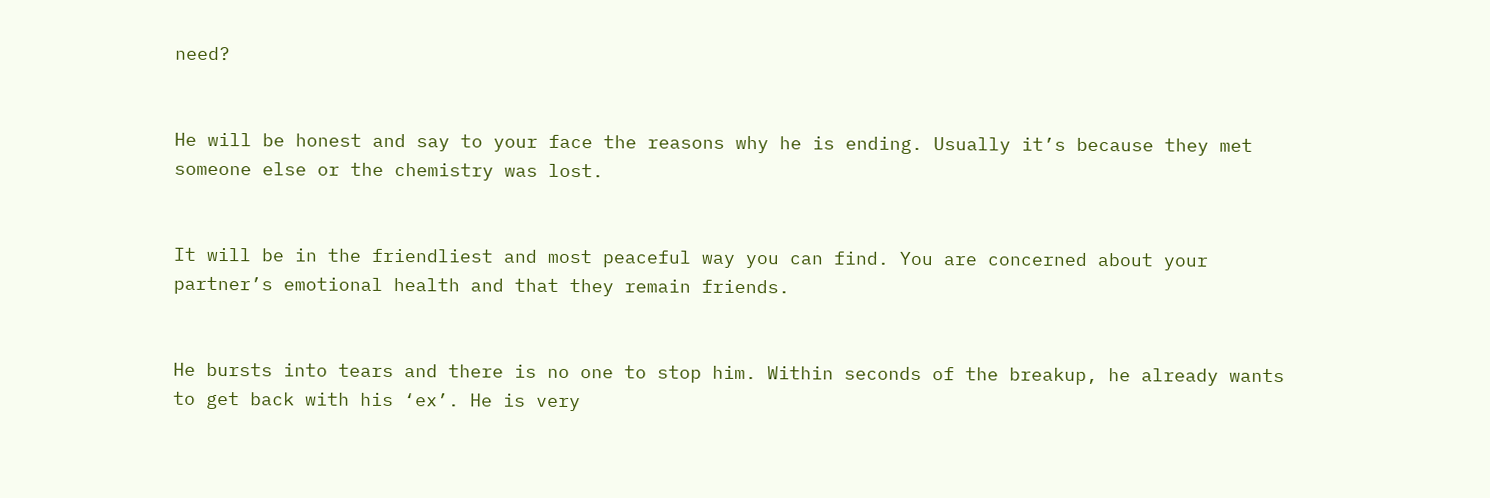need?


He will be honest and say to your face the reasons why he is ending. Usually it’s because they met someone else or the chemistry was lost.


It will be in the friendliest and most peaceful way you can find. You are concerned about your partner’s emotional health and that they remain friends.


He bursts into tears and there is no one to stop him. Within seconds of the breakup, he already wants to get back with his ‘ex’. He is very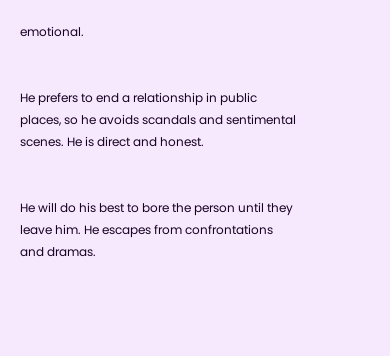emotional.


He prefers to end a relationship in public places, so he avoids scandals and sentimental scenes. He is direct and honest.


He will do his best to bore the person until they leave him. He escapes from confrontations and dramas.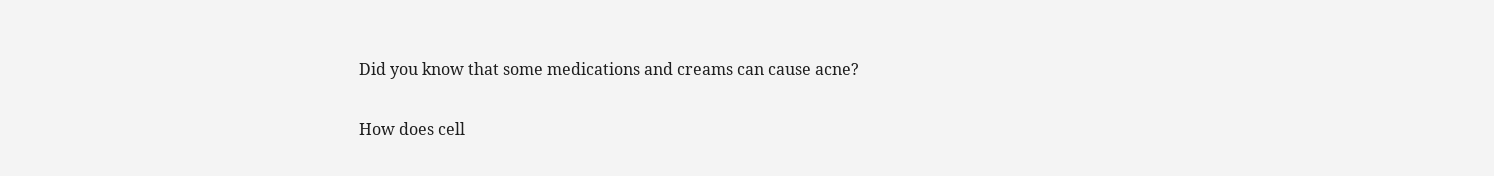Did you know that some medications and creams can cause acne?

How does cell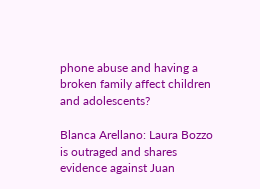phone abuse and having a broken family affect children and adolescents?

Blanca Arellano: Laura Bozzo is outraged and shares evidence against Juan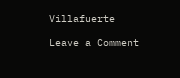Villafuerte

Leave a Comment